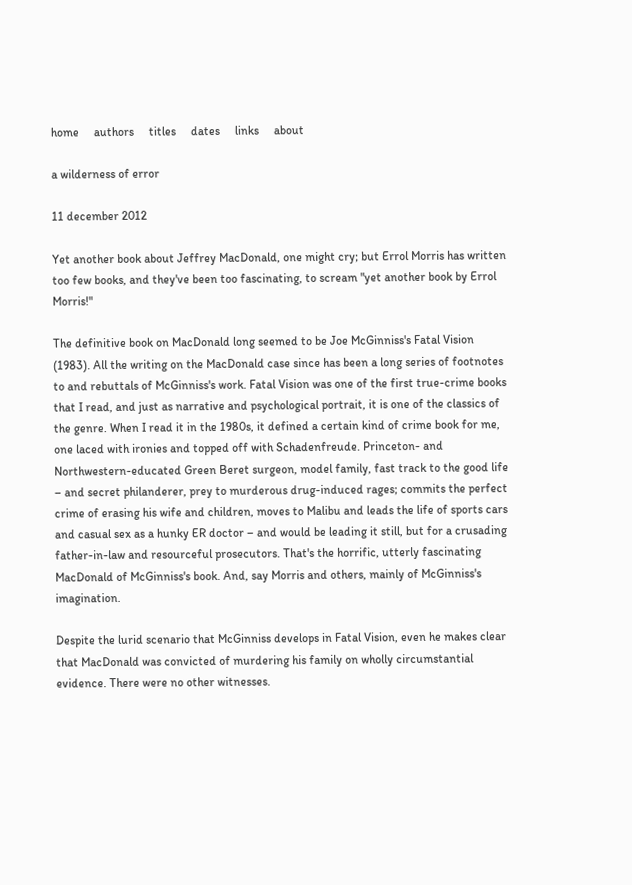home     authors     titles     dates     links     about

a wilderness of error

11 december 2012

Yet another book about Jeffrey MacDonald, one might cry; but Errol Morris has written too few books, and they've been too fascinating, to scream "yet another book by Errol Morris!"

The definitive book on MacDonald long seemed to be Joe McGinniss's Fatal Vision (1983). All the writing on the MacDonald case since has been a long series of footnotes to and rebuttals of McGinniss's work. Fatal Vision was one of the first true-crime books that I read, and just as narrative and psychological portrait, it is one of the classics of the genre. When I read it in the 1980s, it defined a certain kind of crime book for me, one laced with ironies and topped off with Schadenfreude. Princeton- and Northwestern-educated Green Beret surgeon, model family, fast track to the good life – and secret philanderer, prey to murderous drug-induced rages; commits the perfect crime of erasing his wife and children, moves to Malibu and leads the life of sports cars and casual sex as a hunky ER doctor – and would be leading it still, but for a crusading father-in-law and resourceful prosecutors. That's the horrific, utterly fascinating MacDonald of McGinniss's book. And, say Morris and others, mainly of McGinniss's imagination.

Despite the lurid scenario that McGinniss develops in Fatal Vision, even he makes clear that MacDonald was convicted of murdering his family on wholly circumstantial evidence. There were no other witnesses.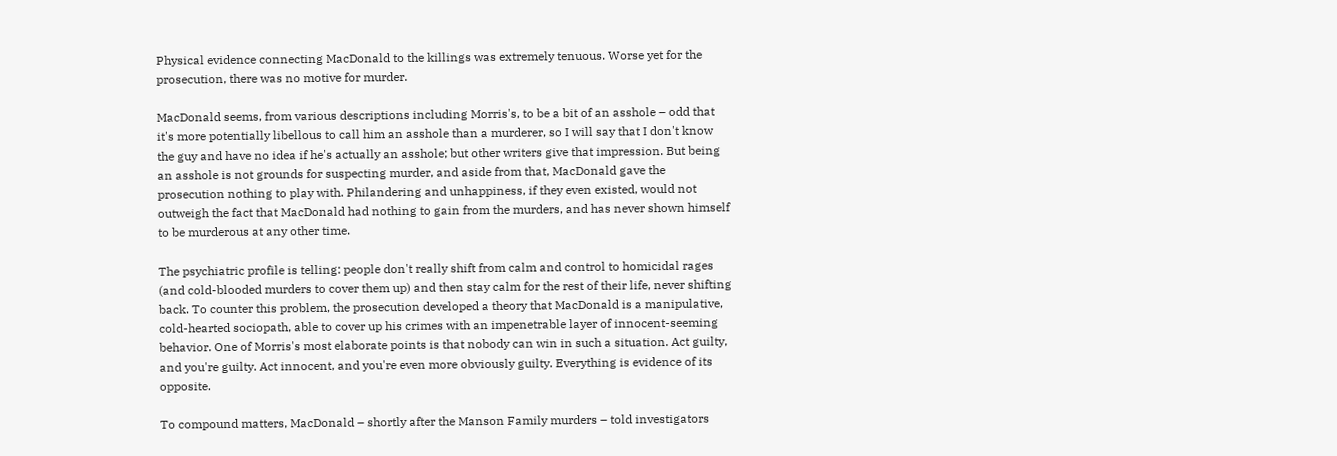Physical evidence connecting MacDonald to the killings was extremely tenuous. Worse yet for the prosecution, there was no motive for murder.

MacDonald seems, from various descriptions including Morris's, to be a bit of an asshole – odd that it's more potentially libellous to call him an asshole than a murderer, so I will say that I don't know the guy and have no idea if he's actually an asshole; but other writers give that impression. But being an asshole is not grounds for suspecting murder, and aside from that, MacDonald gave the prosecution nothing to play with. Philandering and unhappiness, if they even existed, would not outweigh the fact that MacDonald had nothing to gain from the murders, and has never shown himself to be murderous at any other time.

The psychiatric profile is telling: people don't really shift from calm and control to homicidal rages (and cold-blooded murders to cover them up) and then stay calm for the rest of their life, never shifting back. To counter this problem, the prosecution developed a theory that MacDonald is a manipulative, cold-hearted sociopath, able to cover up his crimes with an impenetrable layer of innocent-seeming behavior. One of Morris's most elaborate points is that nobody can win in such a situation. Act guilty, and you're guilty. Act innocent, and you're even more obviously guilty. Everything is evidence of its opposite.

To compound matters, MacDonald – shortly after the Manson Family murders – told investigators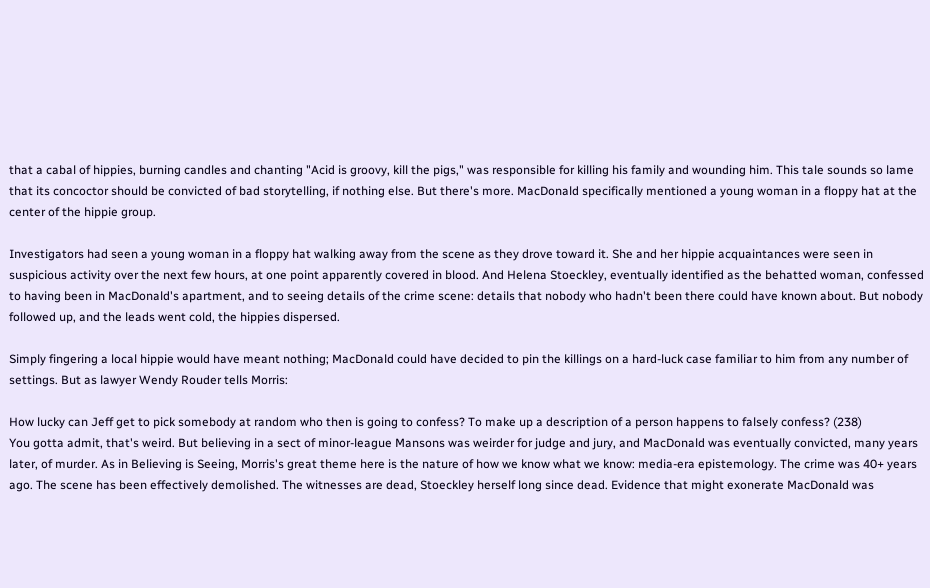that a cabal of hippies, burning candles and chanting "Acid is groovy, kill the pigs," was responsible for killing his family and wounding him. This tale sounds so lame that its concoctor should be convicted of bad storytelling, if nothing else. But there's more. MacDonald specifically mentioned a young woman in a floppy hat at the center of the hippie group.

Investigators had seen a young woman in a floppy hat walking away from the scene as they drove toward it. She and her hippie acquaintances were seen in suspicious activity over the next few hours, at one point apparently covered in blood. And Helena Stoeckley, eventually identified as the behatted woman, confessed to having been in MacDonald's apartment, and to seeing details of the crime scene: details that nobody who hadn't been there could have known about. But nobody followed up, and the leads went cold, the hippies dispersed.

Simply fingering a local hippie would have meant nothing; MacDonald could have decided to pin the killings on a hard-luck case familiar to him from any number of settings. But as lawyer Wendy Rouder tells Morris:

How lucky can Jeff get to pick somebody at random who then is going to confess? To make up a description of a person happens to falsely confess? (238)
You gotta admit, that's weird. But believing in a sect of minor-league Mansons was weirder for judge and jury, and MacDonald was eventually convicted, many years later, of murder. As in Believing is Seeing, Morris's great theme here is the nature of how we know what we know: media-era epistemology. The crime was 40+ years ago. The scene has been effectively demolished. The witnesses are dead, Stoeckley herself long since dead. Evidence that might exonerate MacDonald was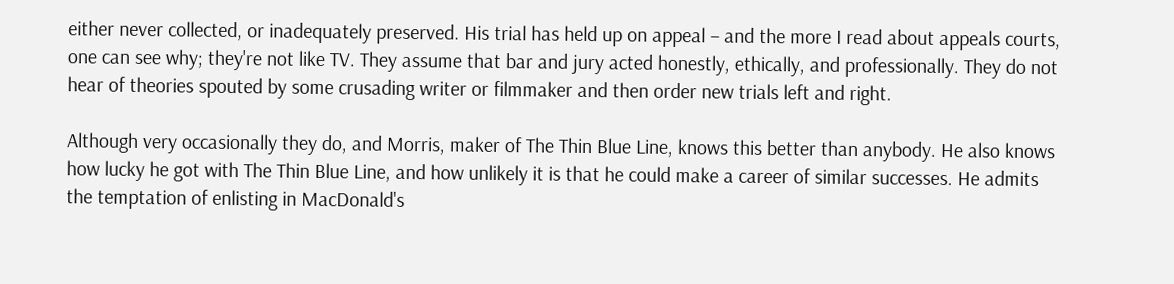either never collected, or inadequately preserved. His trial has held up on appeal – and the more I read about appeals courts, one can see why; they're not like TV. They assume that bar and jury acted honestly, ethically, and professionally. They do not hear of theories spouted by some crusading writer or filmmaker and then order new trials left and right.

Although very occasionally they do, and Morris, maker of The Thin Blue Line, knows this better than anybody. He also knows how lucky he got with The Thin Blue Line, and how unlikely it is that he could make a career of similar successes. He admits the temptation of enlisting in MacDonald's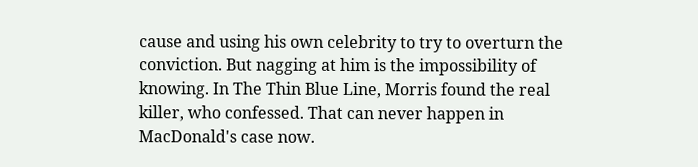cause and using his own celebrity to try to overturn the conviction. But nagging at him is the impossibility of knowing. In The Thin Blue Line, Morris found the real killer, who confessed. That can never happen in MacDonald's case now.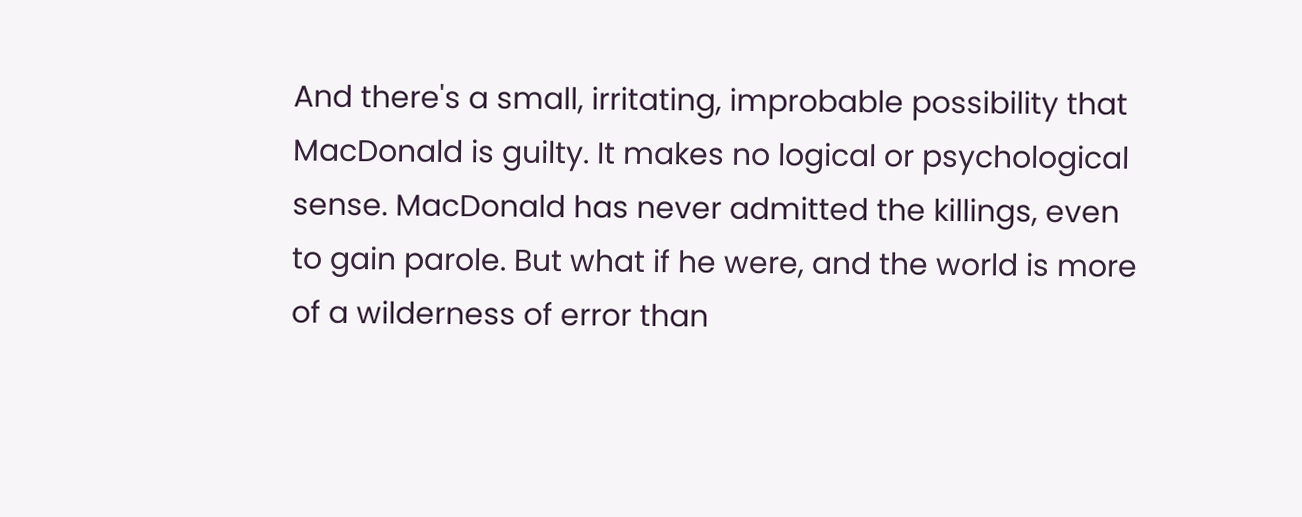And there's a small, irritating, improbable possibility that MacDonald is guilty. It makes no logical or psychological sense. MacDonald has never admitted the killings, even to gain parole. But what if he were, and the world is more of a wilderness of error than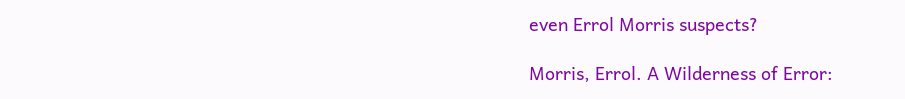even Errol Morris suspects?

Morris, Errol. A Wilderness of Error: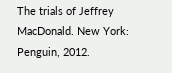The trials of Jeffrey MacDonald. New York: Penguin, 2012.